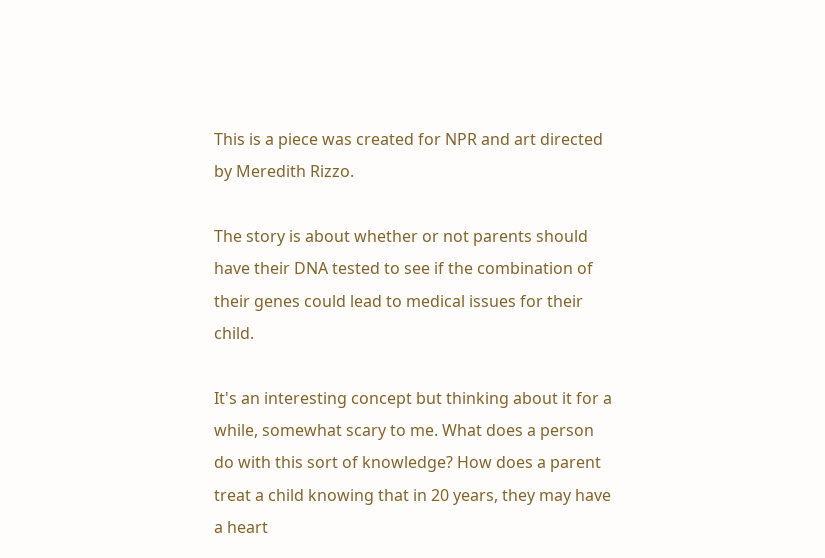This is a piece was created for NPR and art directed by Meredith Rizzo.

The story is about whether or not parents should have their DNA tested to see if the combination of their genes could lead to medical issues for their child.

It's an interesting concept but thinking about it for a while, somewhat scary to me. What does a person do with this sort of knowledge? How does a parent treat a child knowing that in 20 years, they may have a heart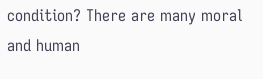condition? There are many moral and human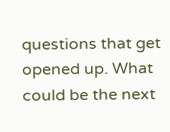questions that get opened up. What could be the next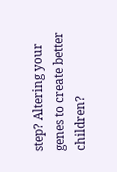step? Altering your genes to create better children?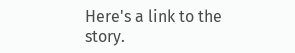Here's a link to the story.